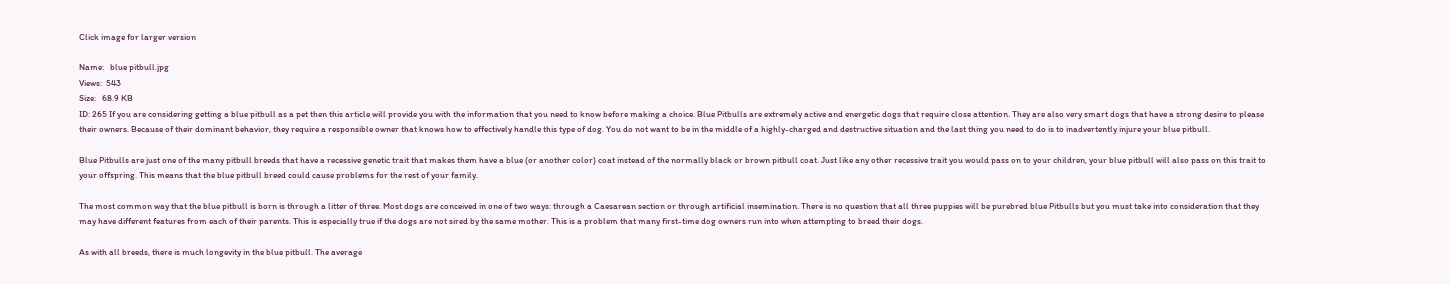Click image for larger version

Name:   blue pitbull.jpg
Views:  543
Size:   68.9 KB
ID: 265 If you are considering getting a blue pitbull as a pet then this article will provide you with the information that you need to know before making a choice. Blue Pitbulls are extremely active and energetic dogs that require close attention. They are also very smart dogs that have a strong desire to please their owners. Because of their dominant behavior, they require a responsible owner that knows how to effectively handle this type of dog. You do not want to be in the middle of a highly-charged and destructive situation and the last thing you need to do is to inadvertently injure your blue pitbull.

Blue Pitbulls are just one of the many pitbull breeds that have a recessive genetic trait that makes them have a blue (or another color) coat instead of the normally black or brown pitbull coat. Just like any other recessive trait you would pass on to your children, your blue pitbull will also pass on this trait to your offspring. This means that the blue pitbull breed could cause problems for the rest of your family.

The most common way that the blue pitbull is born is through a litter of three. Most dogs are conceived in one of two ways: through a Caesarean section or through artificial insemination. There is no question that all three puppies will be purebred blue Pitbulls but you must take into consideration that they may have different features from each of their parents. This is especially true if the dogs are not sired by the same mother. This is a problem that many first-time dog owners run into when attempting to breed their dogs.

As with all breeds, there is much longevity in the blue pitbull. The average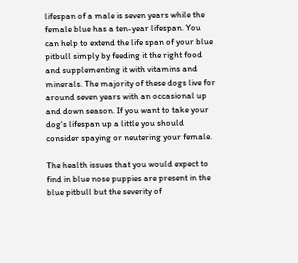lifespan of a male is seven years while the female blue has a ten-year lifespan. You can help to extend the life span of your blue pitbull simply by feeding it the right food and supplementing it with vitamins and minerals. The majority of these dogs live for around seven years with an occasional up and down season. If you want to take your dog's lifespan up a little you should consider spaying or neutering your female.

The health issues that you would expect to find in blue nose puppies are present in the blue pitbull but the severity of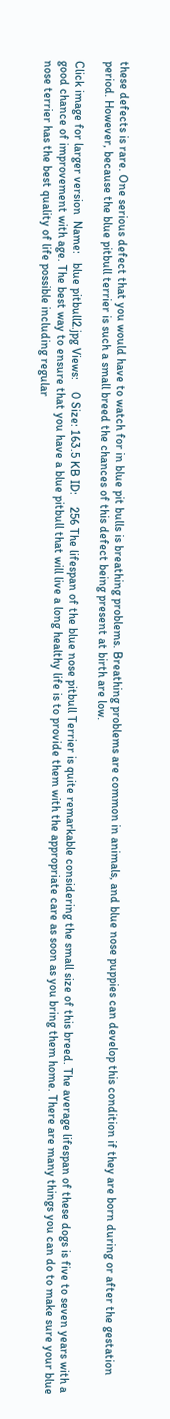these defects is rare. One serious defect that you would have to watch for in blue pit bulls is breathing problems. Breathing problems are common in animals, and blue nose puppies can develop this condition if they are born during or after the gestation period. However, because the blue pitbull terrier is such a small breed the chances of this defect being present at birth are low.

Click image for larger version  Name:   blue pitbull2.jpg Views:    0 Size: 163.5 KB ID:    256 The lifespan of the blue nose pitbull Terrier is quite remarkable considering the small size of this breed. The average lifespan of these dogs is five to seven years with a good chance of improvement with age. The best way to ensure that you have a blue pitbull that will live a long healthy life is to provide them with the appropriate care as soon as you bring them home. There are many things you can do to make sure your blue nose terrier has the best quality of life possible including regular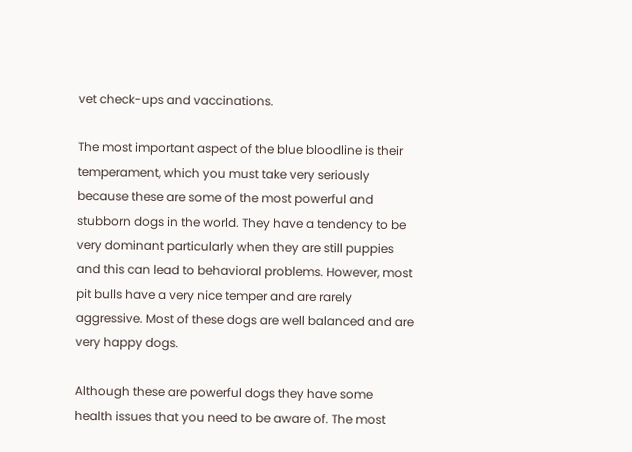vet check-ups and vaccinations.

The most important aspect of the blue bloodline is their temperament, which you must take very seriously because these are some of the most powerful and stubborn dogs in the world. They have a tendency to be very dominant particularly when they are still puppies and this can lead to behavioral problems. However, most pit bulls have a very nice temper and are rarely aggressive. Most of these dogs are well balanced and are very happy dogs.

Although these are powerful dogs they have some health issues that you need to be aware of. The most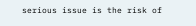serious issue is the risk of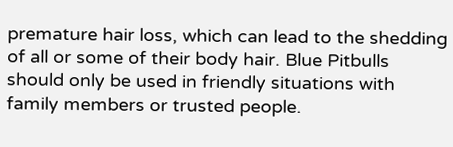premature hair loss, which can lead to the shedding of all or some of their body hair. Blue Pitbulls should only be used in friendly situations with family members or trusted people.